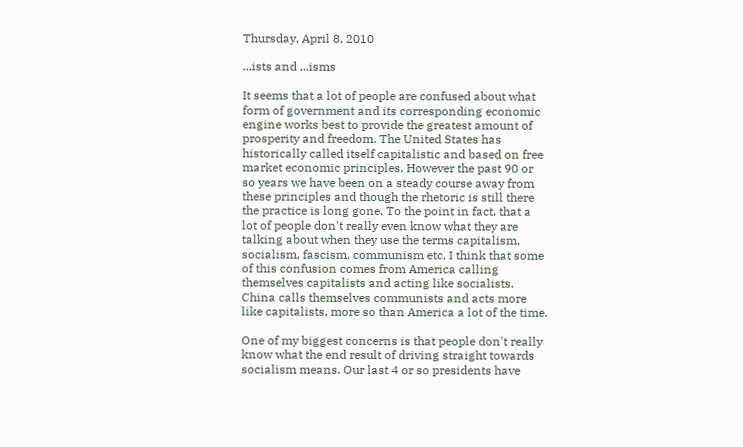Thursday, April 8, 2010

...ists and ...isms

It seems that a lot of people are confused about what form of government and its corresponding economic engine works best to provide the greatest amount of prosperity and freedom. The United States has historically called itself capitalistic and based on free market economic principles. However the past 90 or so years we have been on a steady course away from these principles and though the rhetoric is still there the practice is long gone. To the point in fact, that a lot of people don't really even know what they are talking about when they use the terms capitalism, socialism, fascism, communism etc. I think that some of this confusion comes from America calling themselves capitalists and acting like socialists. China calls themselves communists and acts more like capitalists, more so than America a lot of the time.

One of my biggest concerns is that people don't really know what the end result of driving straight towards socialism means. Our last 4 or so presidents have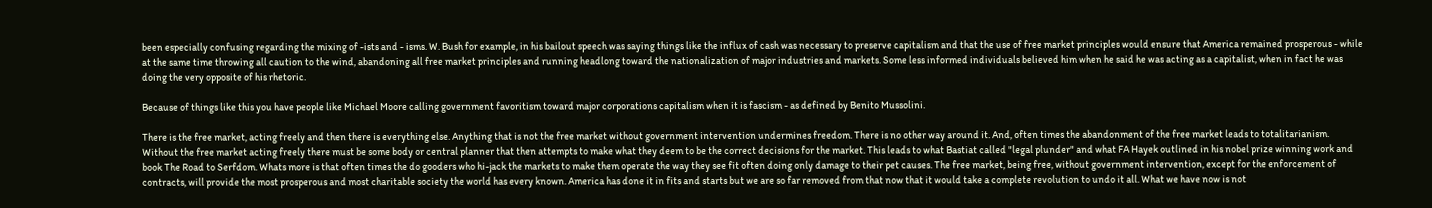been especially confusing regarding the mixing of -ists and - isms. W. Bush for example, in his bailout speech was saying things like the influx of cash was necessary to preserve capitalism and that the use of free market principles would ensure that America remained prosperous - while at the same time throwing all caution to the wind, abandoning all free market principles and running headlong toward the nationalization of major industries and markets. Some less informed individuals believed him when he said he was acting as a capitalist, when in fact he was doing the very opposite of his rhetoric.

Because of things like this you have people like Michael Moore calling government favoritism toward major corporations capitalism when it is fascism - as defined by Benito Mussolini.

There is the free market, acting freely and then there is everything else. Anything that is not the free market without government intervention undermines freedom. There is no other way around it. And, often times the abandonment of the free market leads to totalitarianism. Without the free market acting freely there must be some body or central planner that then attempts to make what they deem to be the correct decisions for the market. This leads to what Bastiat called "legal plunder" and what FA Hayek outlined in his nobel prize winning work and book The Road to Serfdom. Whats more is that often times the do gooders who hi-jack the markets to make them operate the way they see fit often doing only damage to their pet causes. The free market, being free, without government intervention, except for the enforcement of contracts, will provide the most prosperous and most charitable society the world has every known. America has done it in fits and starts but we are so far removed from that now that it would take a complete revolution to undo it all. What we have now is not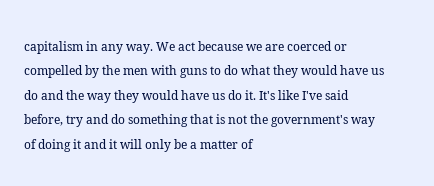capitalism in any way. We act because we are coerced or compelled by the men with guns to do what they would have us do and the way they would have us do it. It's like I've said before, try and do something that is not the government's way of doing it and it will only be a matter of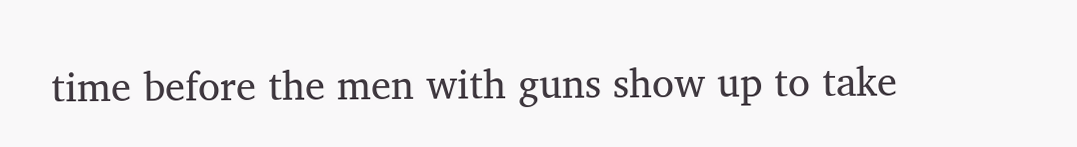time before the men with guns show up to take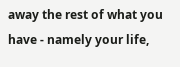away the rest of what you have - namely your life,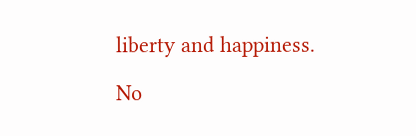liberty and happiness.

No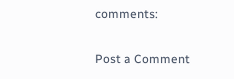comments:

Post a Comment